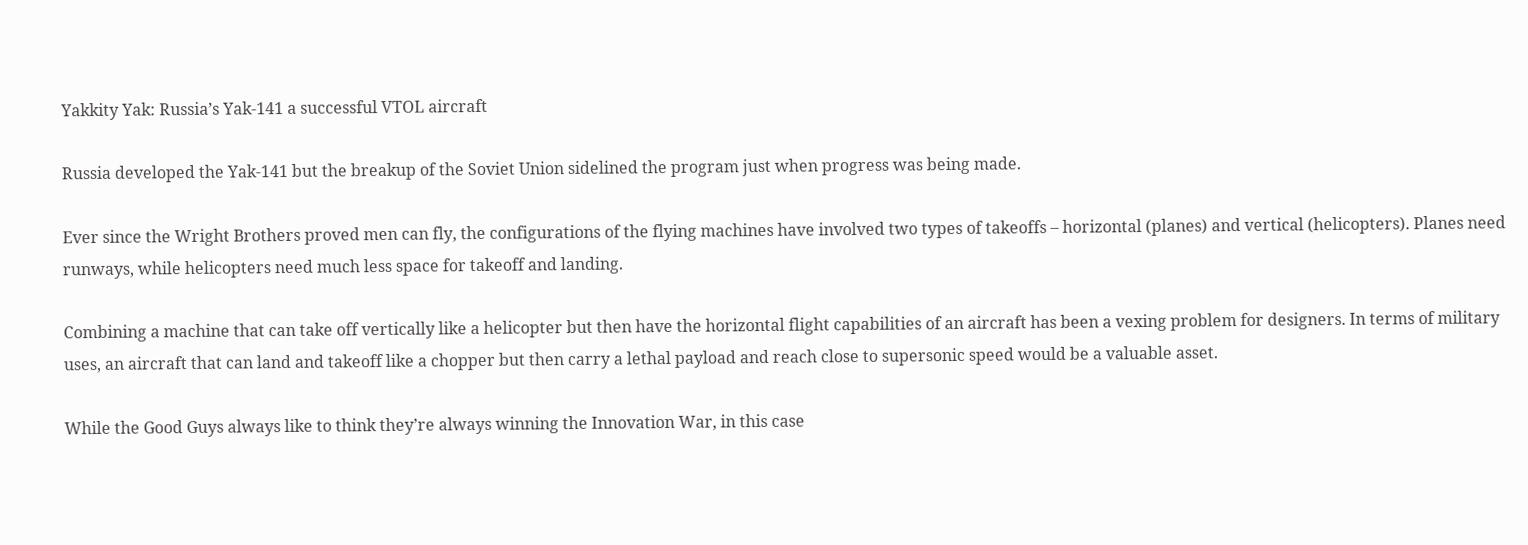Yakkity Yak: Russia’s Yak-141 a successful VTOL aircraft

Russia developed the Yak-141 but the breakup of the Soviet Union sidelined the program just when progress was being made.

Ever since the Wright Brothers proved men can fly, the configurations of the flying machines have involved two types of takeoffs – horizontal (planes) and vertical (helicopters). Planes need runways, while helicopters need much less space for takeoff and landing.

Combining a machine that can take off vertically like a helicopter but then have the horizontal flight capabilities of an aircraft has been a vexing problem for designers. In terms of military uses, an aircraft that can land and takeoff like a chopper but then carry a lethal payload and reach close to supersonic speed would be a valuable asset.

While the Good Guys always like to think they’re always winning the Innovation War, in this case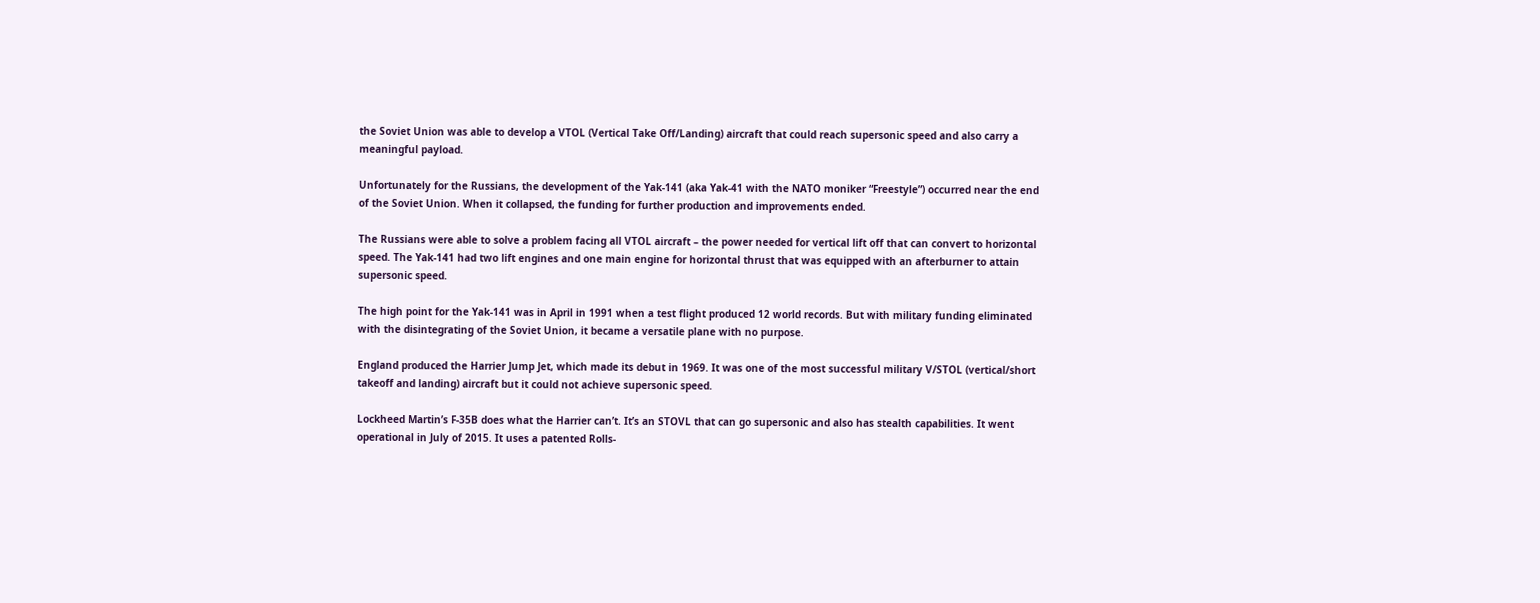the Soviet Union was able to develop a VTOL (Vertical Take Off/Landing) aircraft that could reach supersonic speed and also carry a meaningful payload.

Unfortunately for the Russians, the development of the Yak-141 (aka Yak-41 with the NATO moniker “Freestyle”) occurred near the end of the Soviet Union. When it collapsed, the funding for further production and improvements ended.

The Russians were able to solve a problem facing all VTOL aircraft – the power needed for vertical lift off that can convert to horizontal speed. The Yak-141 had two lift engines and one main engine for horizontal thrust that was equipped with an afterburner to attain supersonic speed.

The high point for the Yak-141 was in April in 1991 when a test flight produced 12 world records. But with military funding eliminated with the disintegrating of the Soviet Union, it became a versatile plane with no purpose.

England produced the Harrier Jump Jet, which made its debut in 1969. It was one of the most successful military V/STOL (vertical/short takeoff and landing) aircraft but it could not achieve supersonic speed.

Lockheed Martin’s F-35B does what the Harrier can’t. It’s an STOVL that can go supersonic and also has stealth capabilities. It went operational in July of 2015. It uses a patented Rolls-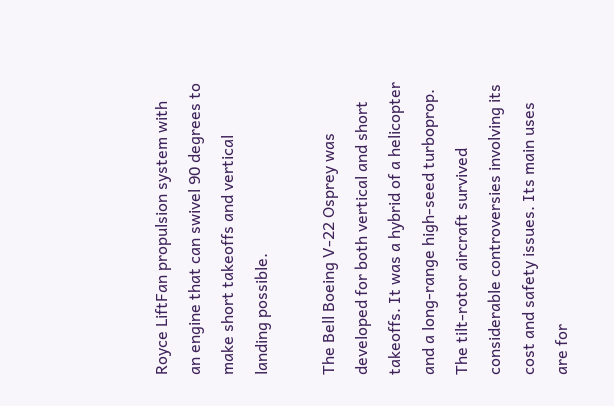Royce LiftFan propulsion system with an engine that can swivel 90 degrees to make short takeoffs and vertical landing possible.

The Bell Boeing V-22 Osprey was developed for both vertical and short takeoffs. It was a hybrid of a helicopter and a long-range high-seed turboprop. The tilt-rotor aircraft survived considerable controversies involving its cost and safety issues. Its main uses are for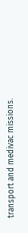transport and medivac missions.